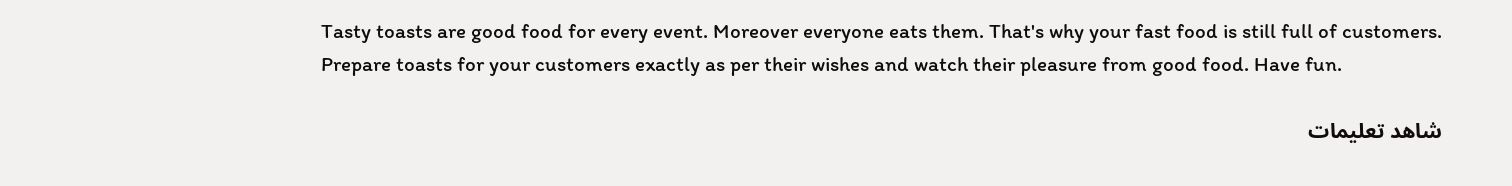Tasty toasts are good food for every event. Moreover everyone eats them. That's why your fast food is still full of customers. Prepare toasts for your customers exactly as per their wishes and watch their pleasure from good food. Have fun.

شاهد تعليمات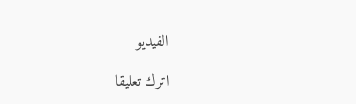الفيديو

اترك تعليقا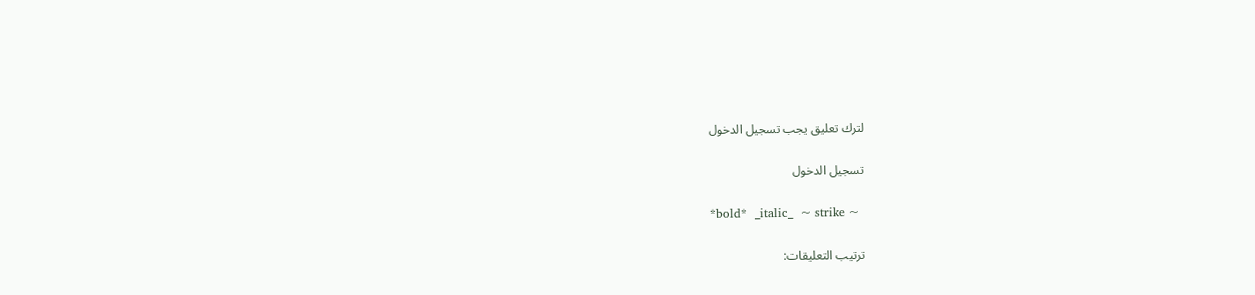لترك تعليق يجب تسجيل الدخول

تسجيل الدخول

*bold*  _italic_  ~ strike ~

ترتيب التعليقات: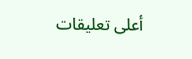أعلى تعليقات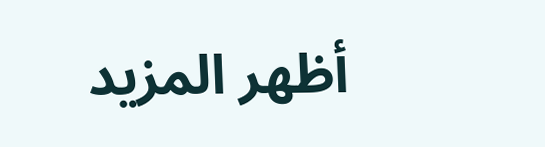أظهر المزيد